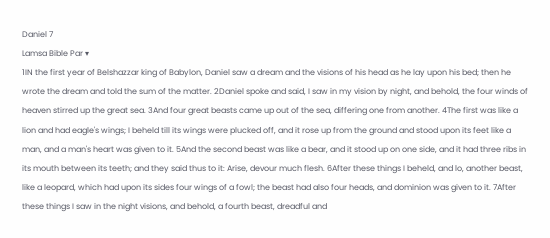Daniel 7
Lamsa Bible Par ▾
1IN the first year of Belshazzar king of Babylon, Daniel saw a dream and the visions of his head as he lay upon his bed; then he wrote the dream and told the sum of the matter. 2Daniel spoke and said, I saw in my vision by night, and behold, the four winds of heaven stirred up the great sea. 3And four great beasts came up out of the sea, differing one from another. 4The first was like a lion and had eagle's wings; I beheld till its wings were plucked off, and it rose up from the ground and stood upon its feet like a man, and a man's heart was given to it. 5And the second beast was like a bear, and it stood up on one side, and it had three ribs in its mouth between its teeth; and they said thus to it: Arise, devour much flesh. 6After these things I beheld, and lo, another beast, like a leopard, which had upon its sides four wings of a fowl; the beast had also four heads, and dominion was given to it. 7After these things I saw in the night visions, and behold, a fourth beast, dreadful and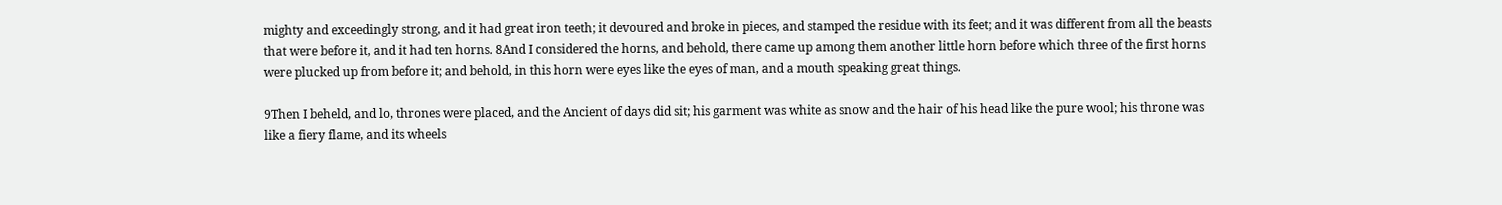mighty and exceedingly strong, and it had great iron teeth; it devoured and broke in pieces, and stamped the residue with its feet; and it was different from all the beasts that were before it, and it had ten horns. 8And I considered the horns, and behold, there came up among them another little horn before which three of the first horns were plucked up from before it; and behold, in this horn were eyes like the eyes of man, and a mouth speaking great things.

9Then I beheld, and lo, thrones were placed, and the Ancient of days did sit; his garment was white as snow and the hair of his head like the pure wool; his throne was like a fiery flame, and its wheels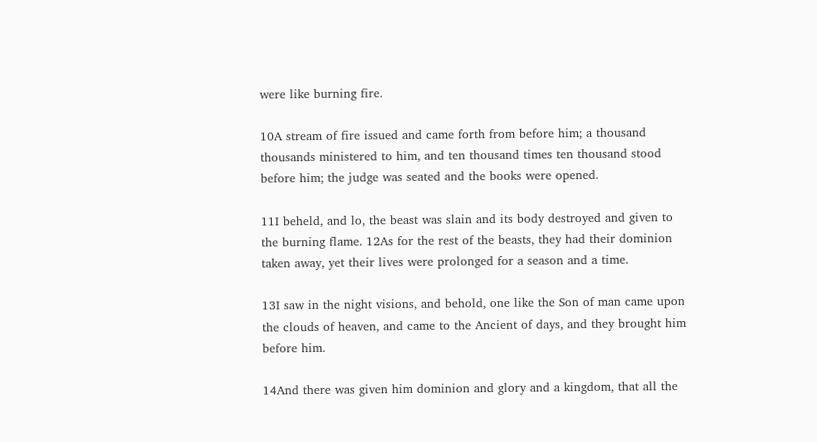were like burning fire.

10A stream of fire issued and came forth from before him; a thousand thousands ministered to him, and ten thousand times ten thousand stood before him; the judge was seated and the books were opened.

11I beheld, and lo, the beast was slain and its body destroyed and given to the burning flame. 12As for the rest of the beasts, they had their dominion taken away, yet their lives were prolonged for a season and a time.

13I saw in the night visions, and behold, one like the Son of man came upon the clouds of heaven, and came to the Ancient of days, and they brought him before him.

14And there was given him dominion and glory and a kingdom, that all the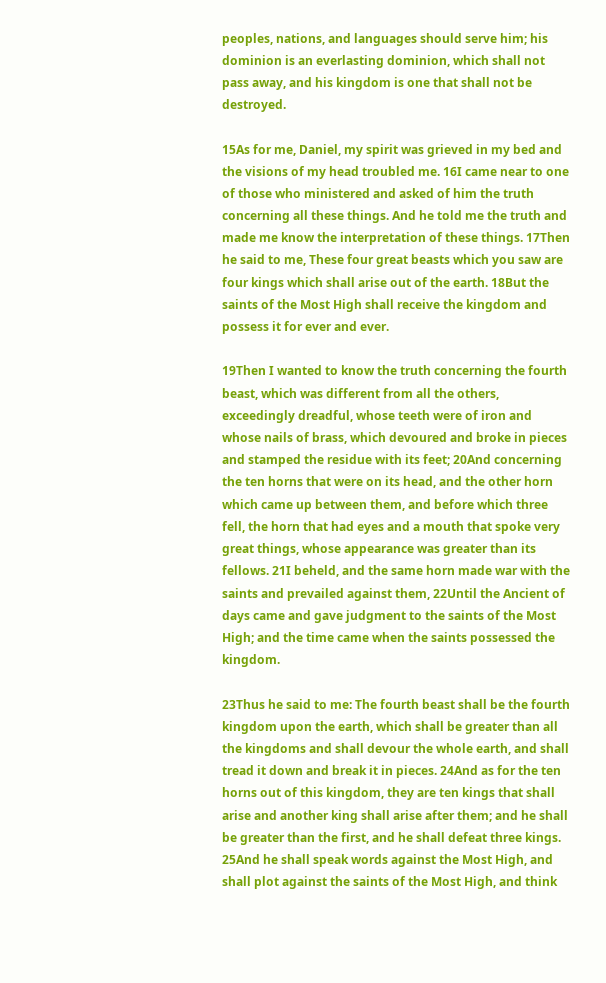peoples, nations, and languages should serve him; his dominion is an everlasting dominion, which shall not pass away, and his kingdom is one that shall not be destroyed.

15As for me, Daniel, my spirit was grieved in my bed and the visions of my head troubled me. 16I came near to one of those who ministered and asked of him the truth concerning all these things. And he told me the truth and made me know the interpretation of these things. 17Then he said to me, These four great beasts which you saw are four kings which shall arise out of the earth. 18But the saints of the Most High shall receive the kingdom and possess it for ever and ever.

19Then I wanted to know the truth concerning the fourth beast, which was different from all the others, exceedingly dreadful, whose teeth were of iron and whose nails of brass, which devoured and broke in pieces and stamped the residue with its feet; 20And concerning the ten horns that were on its head, and the other horn which came up between them, and before which three fell, the horn that had eyes and a mouth that spoke very great things, whose appearance was greater than its fellows. 21I beheld, and the same horn made war with the saints and prevailed against them, 22Until the Ancient of days came and gave judgment to the saints of the Most High; and the time came when the saints possessed the kingdom.

23Thus he said to me: The fourth beast shall be the fourth kingdom upon the earth, which shall be greater than all the kingdoms and shall devour the whole earth, and shall tread it down and break it in pieces. 24And as for the ten horns out of this kingdom, they are ten kings that shall arise and another king shall arise after them; and he shall be greater than the first, and he shall defeat three kings. 25And he shall speak words against the Most High, and shall plot against the saints of the Most High, and think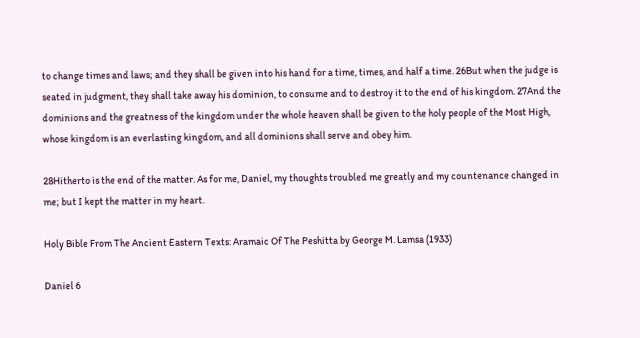to change times and laws; and they shall be given into his hand for a time, times, and half a time. 26But when the judge is seated in judgment, they shall take away his dominion, to consume and to destroy it to the end of his kingdom. 27And the dominions and the greatness of the kingdom under the whole heaven shall be given to the holy people of the Most High, whose kingdom is an everlasting kingdom, and all dominions shall serve and obey him.

28Hitherto is the end of the matter. As for me, Daniel, my thoughts troubled me greatly and my countenance changed in me; but I kept the matter in my heart.

Holy Bible From The Ancient Eastern Texts: Aramaic Of The Peshitta by George M. Lamsa (1933)

Daniel 6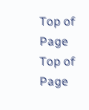Top of Page
Top of Page